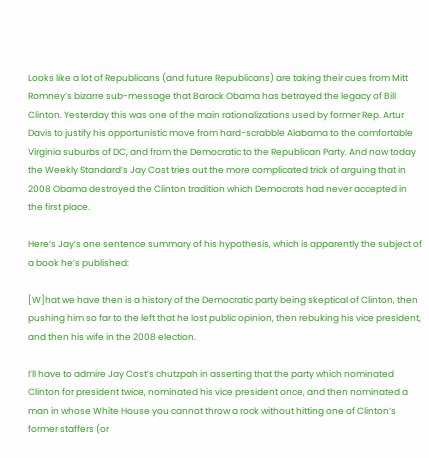Looks like a lot of Republicans (and future Republicans) are taking their cues from Mitt Romney’s bizarre sub-message that Barack Obama has betrayed the legacy of Bill Clinton. Yesterday this was one of the main rationalizations used by former Rep. Artur Davis to justify his opportunistic move from hard-scrabble Alabama to the comfortable Virginia suburbs of DC, and from the Democratic to the Republican Party. And now today the Weekly Standard’s Jay Cost tries out the more complicated trick of arguing that in 2008 Obama destroyed the Clinton tradition which Democrats had never accepted in the first place.

Here’s Jay’s one sentence summary of his hypothesis, which is apparently the subject of a book he’s published:

[W]hat we have then is a history of the Democratic party being skeptical of Clinton, then pushing him so far to the left that he lost public opinion, then rebuking his vice president, and then his wife in the 2008 election.

I’ll have to admire Jay Cost’s chutzpah in asserting that the party which nominated Clinton for president twice, nominated his vice president once, and then nominated a man in whose White House you cannot throw a rock without hitting one of Clinton’s former staffers (or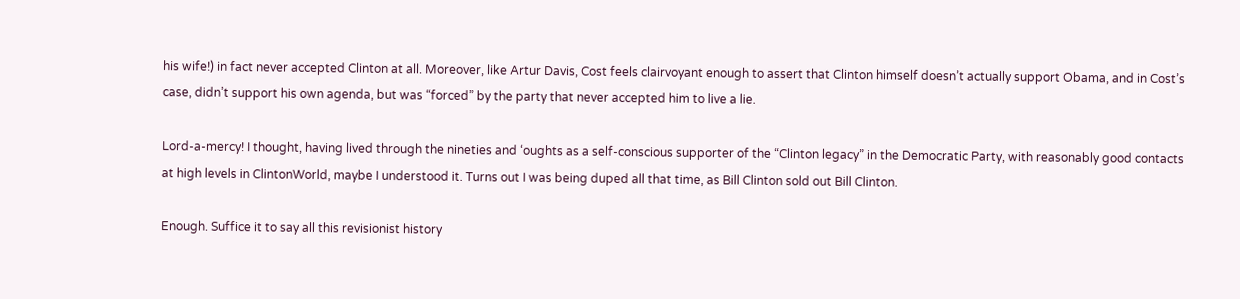his wife!) in fact never accepted Clinton at all. Moreover, like Artur Davis, Cost feels clairvoyant enough to assert that Clinton himself doesn’t actually support Obama, and in Cost’s case, didn’t support his own agenda, but was “forced” by the party that never accepted him to live a lie.

Lord-a-mercy! I thought, having lived through the nineties and ‘oughts as a self-conscious supporter of the “Clinton legacy” in the Democratic Party, with reasonably good contacts at high levels in ClintonWorld, maybe I understood it. Turns out I was being duped all that time, as Bill Clinton sold out Bill Clinton.

Enough. Suffice it to say all this revisionist history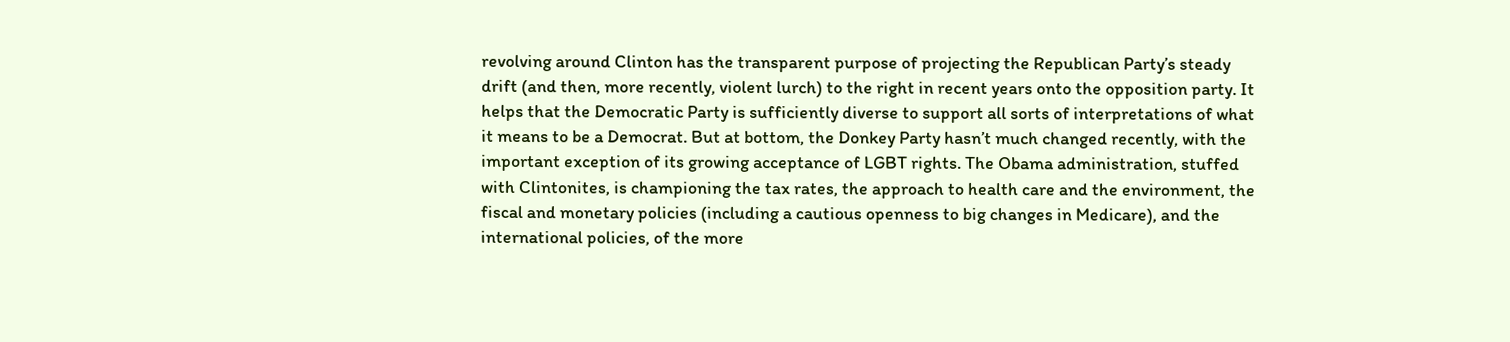revolving around Clinton has the transparent purpose of projecting the Republican Party’s steady drift (and then, more recently, violent lurch) to the right in recent years onto the opposition party. It helps that the Democratic Party is sufficiently diverse to support all sorts of interpretations of what it means to be a Democrat. But at bottom, the Donkey Party hasn’t much changed recently, with the important exception of its growing acceptance of LGBT rights. The Obama administration, stuffed with Clintonites, is championing the tax rates, the approach to health care and the environment, the fiscal and monetary policies (including a cautious openness to big changes in Medicare), and the international policies, of the more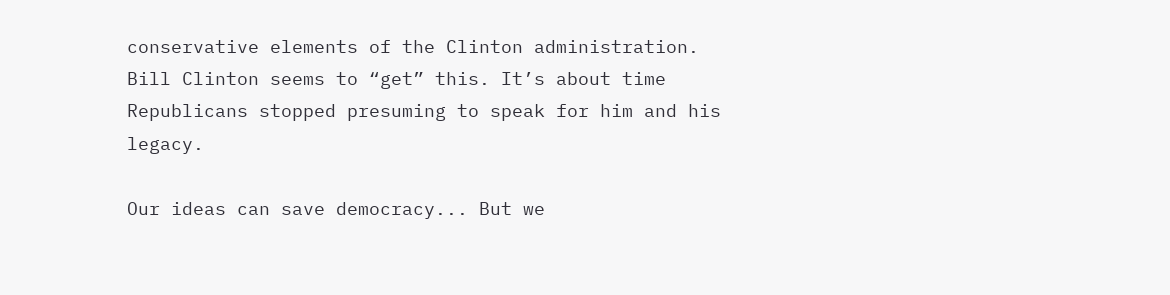conservative elements of the Clinton administration. Bill Clinton seems to “get” this. It’s about time Republicans stopped presuming to speak for him and his legacy.

Our ideas can save democracy... But we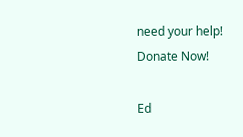need your help! Donate Now!

Ed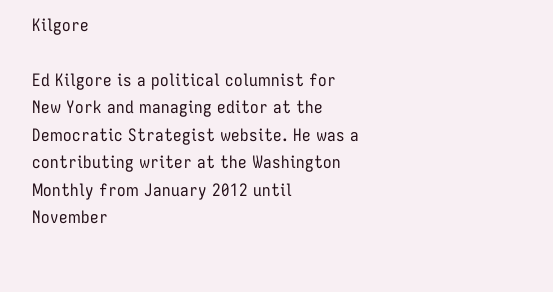Kilgore

Ed Kilgore is a political columnist for New York and managing editor at the Democratic Strategist website. He was a contributing writer at the Washington Monthly from January 2012 until November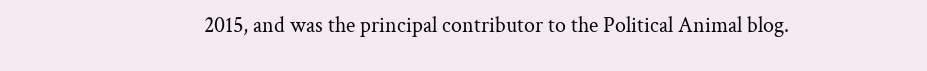2015, and was the principal contributor to the Political Animal blog.